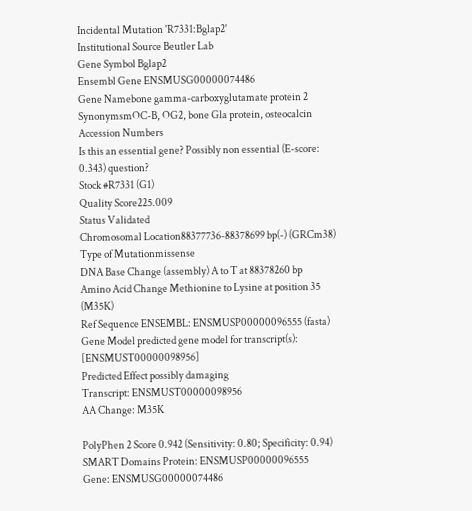Incidental Mutation 'R7331:Bglap2'
Institutional Source Beutler Lab
Gene Symbol Bglap2
Ensembl Gene ENSMUSG00000074486
Gene Namebone gamma-carboxyglutamate protein 2
SynonymsmOC-B, OG2, bone Gla protein, osteocalcin
Accession Numbers
Is this an essential gene? Possibly non essential (E-score: 0.343) question?
Stock #R7331 (G1)
Quality Score225.009
Status Validated
Chromosomal Location88377736-88378699 bp(-) (GRCm38)
Type of Mutationmissense
DNA Base Change (assembly) A to T at 88378260 bp
Amino Acid Change Methionine to Lysine at position 35 (M35K)
Ref Sequence ENSEMBL: ENSMUSP00000096555 (fasta)
Gene Model predicted gene model for transcript(s): [ENSMUST00000098956]
Predicted Effect possibly damaging
Transcript: ENSMUST00000098956
AA Change: M35K

PolyPhen 2 Score 0.942 (Sensitivity: 0.80; Specificity: 0.94)
SMART Domains Protein: ENSMUSP00000096555
Gene: ENSMUSG00000074486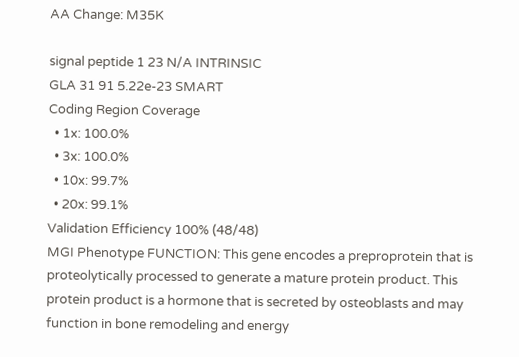AA Change: M35K

signal peptide 1 23 N/A INTRINSIC
GLA 31 91 5.22e-23 SMART
Coding Region Coverage
  • 1x: 100.0%
  • 3x: 100.0%
  • 10x: 99.7%
  • 20x: 99.1%
Validation Efficiency 100% (48/48)
MGI Phenotype FUNCTION: This gene encodes a preproprotein that is proteolytically processed to generate a mature protein product. This protein product is a hormone that is secreted by osteoblasts and may function in bone remodeling and energy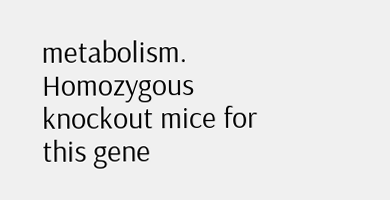metabolism. Homozygous knockout mice for this gene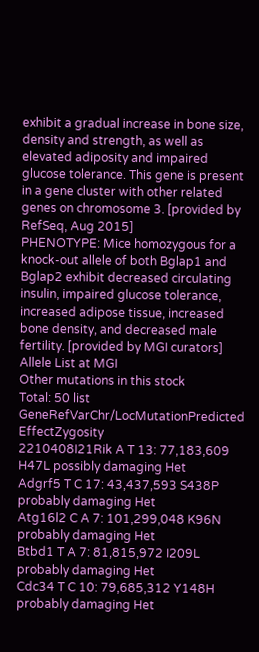exhibit a gradual increase in bone size, density and strength, as well as elevated adiposity and impaired glucose tolerance. This gene is present in a gene cluster with other related genes on chromosome 3. [provided by RefSeq, Aug 2015]
PHENOTYPE: Mice homozygous for a knock-out allele of both Bglap1 and Bglap2 exhibit decreased circulating insulin, impaired glucose tolerance, increased adipose tissue, increased bone density, and decreased male fertility. [provided by MGI curators]
Allele List at MGI
Other mutations in this stock
Total: 50 list
GeneRefVarChr/LocMutationPredicted EffectZygosity
2210408I21Rik A T 13: 77,183,609 H47L possibly damaging Het
Adgrf5 T C 17: 43,437,593 S438P probably damaging Het
Atg16l2 C A 7: 101,299,048 K96N probably damaging Het
Btbd1 T A 7: 81,815,972 I209L probably damaging Het
Cdc34 T C 10: 79,685,312 Y148H probably damaging Het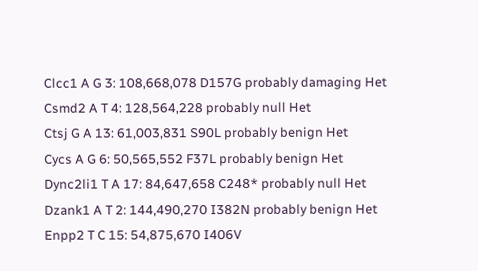Clcc1 A G 3: 108,668,078 D157G probably damaging Het
Csmd2 A T 4: 128,564,228 probably null Het
Ctsj G A 13: 61,003,831 S90L probably benign Het
Cycs A G 6: 50,565,552 F37L probably benign Het
Dync2li1 T A 17: 84,647,658 C248* probably null Het
Dzank1 A T 2: 144,490,270 I382N probably benign Het
Enpp2 T C 15: 54,875,670 I406V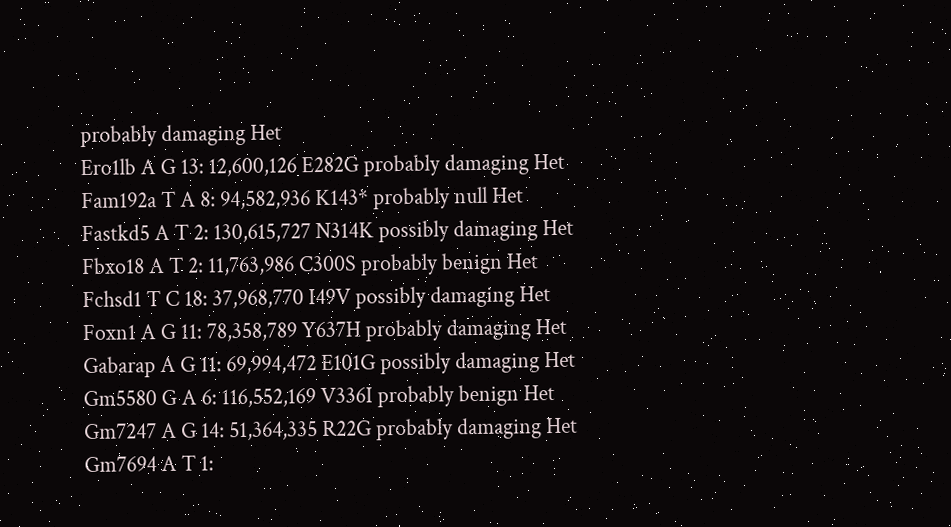probably damaging Het
Ero1lb A G 13: 12,600,126 E282G probably damaging Het
Fam192a T A 8: 94,582,936 K143* probably null Het
Fastkd5 A T 2: 130,615,727 N314K possibly damaging Het
Fbxo18 A T 2: 11,763,986 C300S probably benign Het
Fchsd1 T C 18: 37,968,770 I49V possibly damaging Het
Foxn1 A G 11: 78,358,789 Y637H probably damaging Het
Gabarap A G 11: 69,994,472 E101G possibly damaging Het
Gm5580 G A 6: 116,552,169 V336I probably benign Het
Gm7247 A G 14: 51,364,335 R22G probably damaging Het
Gm7694 A T 1: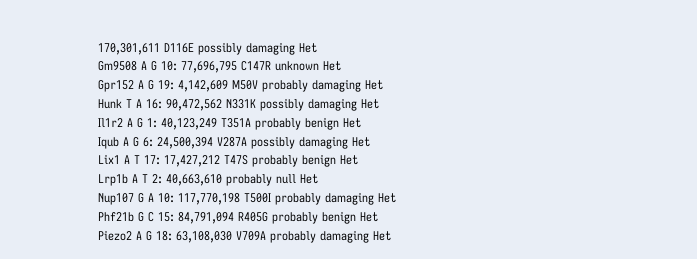170,301,611 D116E possibly damaging Het
Gm9508 A G 10: 77,696,795 C147R unknown Het
Gpr152 A G 19: 4,142,609 M50V probably damaging Het
Hunk T A 16: 90,472,562 N331K possibly damaging Het
Il1r2 A G 1: 40,123,249 T351A probably benign Het
Iqub A G 6: 24,500,394 V287A possibly damaging Het
Lix1 A T 17: 17,427,212 T47S probably benign Het
Lrp1b A T 2: 40,663,610 probably null Het
Nup107 G A 10: 117,770,198 T500I probably damaging Het
Phf21b G C 15: 84,791,094 R405G probably benign Het
Piezo2 A G 18: 63,108,030 V709A probably damaging Het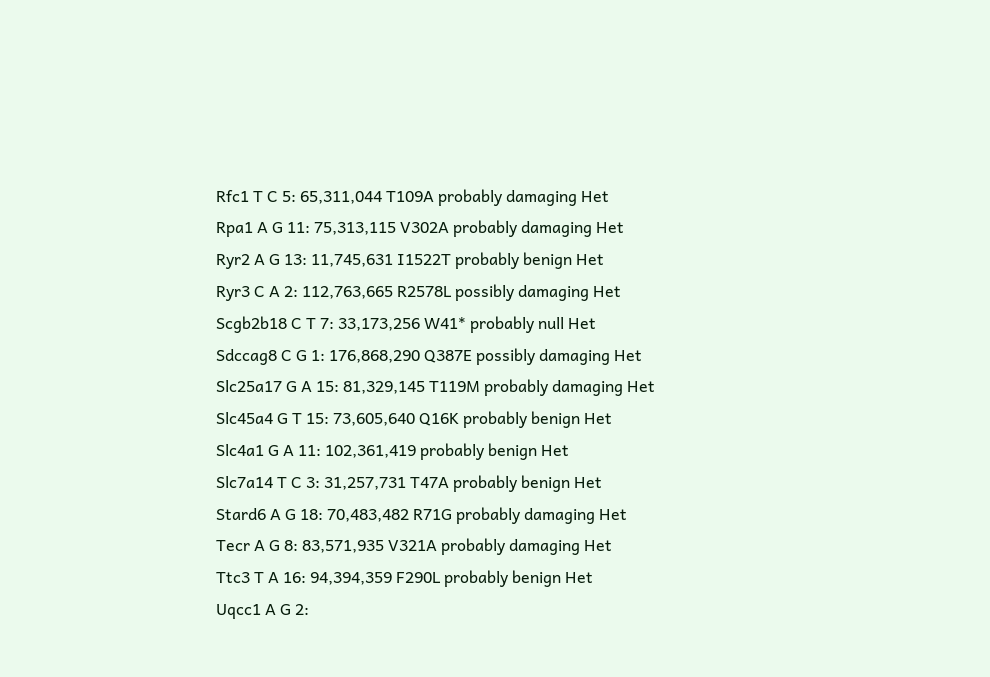Rfc1 T C 5: 65,311,044 T109A probably damaging Het
Rpa1 A G 11: 75,313,115 V302A probably damaging Het
Ryr2 A G 13: 11,745,631 I1522T probably benign Het
Ryr3 C A 2: 112,763,665 R2578L possibly damaging Het
Scgb2b18 C T 7: 33,173,256 W41* probably null Het
Sdccag8 C G 1: 176,868,290 Q387E possibly damaging Het
Slc25a17 G A 15: 81,329,145 T119M probably damaging Het
Slc45a4 G T 15: 73,605,640 Q16K probably benign Het
Slc4a1 G A 11: 102,361,419 probably benign Het
Slc7a14 T C 3: 31,257,731 T47A probably benign Het
Stard6 A G 18: 70,483,482 R71G probably damaging Het
Tecr A G 8: 83,571,935 V321A probably damaging Het
Ttc3 T A 16: 94,394,359 F290L probably benign Het
Uqcc1 A G 2: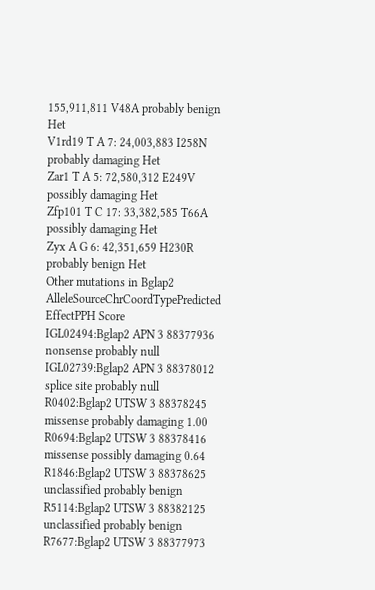155,911,811 V48A probably benign Het
V1rd19 T A 7: 24,003,883 I258N probably damaging Het
Zar1 T A 5: 72,580,312 E249V possibly damaging Het
Zfp101 T C 17: 33,382,585 T66A possibly damaging Het
Zyx A G 6: 42,351,659 H230R probably benign Het
Other mutations in Bglap2
AlleleSourceChrCoordTypePredicted EffectPPH Score
IGL02494:Bglap2 APN 3 88377936 nonsense probably null
IGL02739:Bglap2 APN 3 88378012 splice site probably null
R0402:Bglap2 UTSW 3 88378245 missense probably damaging 1.00
R0694:Bglap2 UTSW 3 88378416 missense possibly damaging 0.64
R1846:Bglap2 UTSW 3 88378625 unclassified probably benign
R5114:Bglap2 UTSW 3 88382125 unclassified probably benign
R7677:Bglap2 UTSW 3 88377973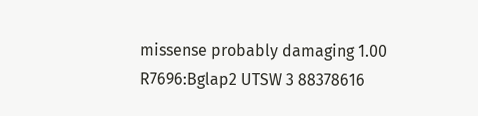missense probably damaging 1.00
R7696:Bglap2 UTSW 3 88378616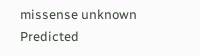missense unknown
Predicted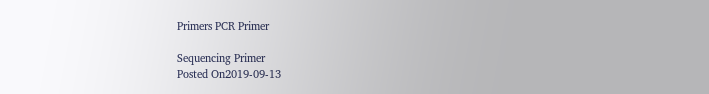Primers PCR Primer

Sequencing Primer
Posted On2019-09-13